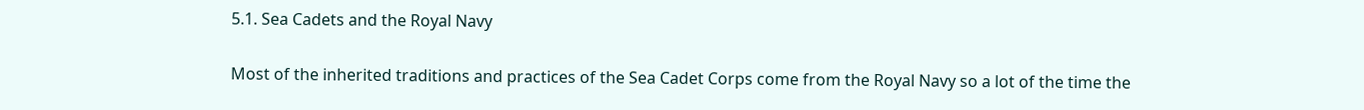5.1. Sea Cadets and the Royal Navy

Most of the inherited traditions and practices of the Sea Cadet Corps come from the Royal Navy so a lot of the time the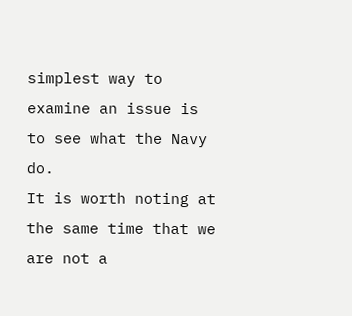simplest way to examine an issue is to see what the Navy do.
It is worth noting at the same time that we are not a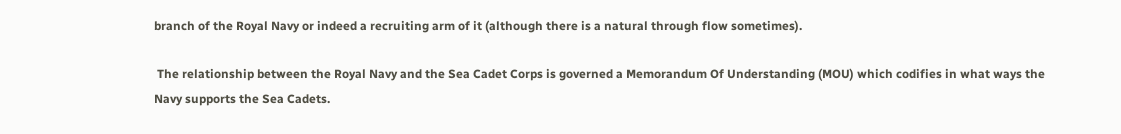branch of the Royal Navy or indeed a recruiting arm of it (although there is a natural through flow sometimes).

 The relationship between the Royal Navy and the Sea Cadet Corps is governed a Memorandum Of Understanding (MOU) which codifies in what ways the Navy supports the Sea Cadets.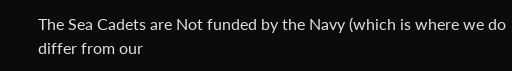The Sea Cadets are Not funded by the Navy (which is where we do differ from our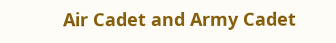Air Cadet and Army Cadet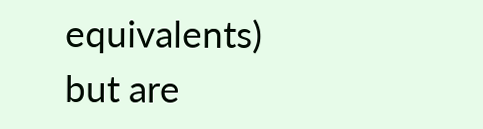equivalents) but are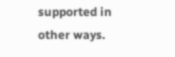supported in other ways.